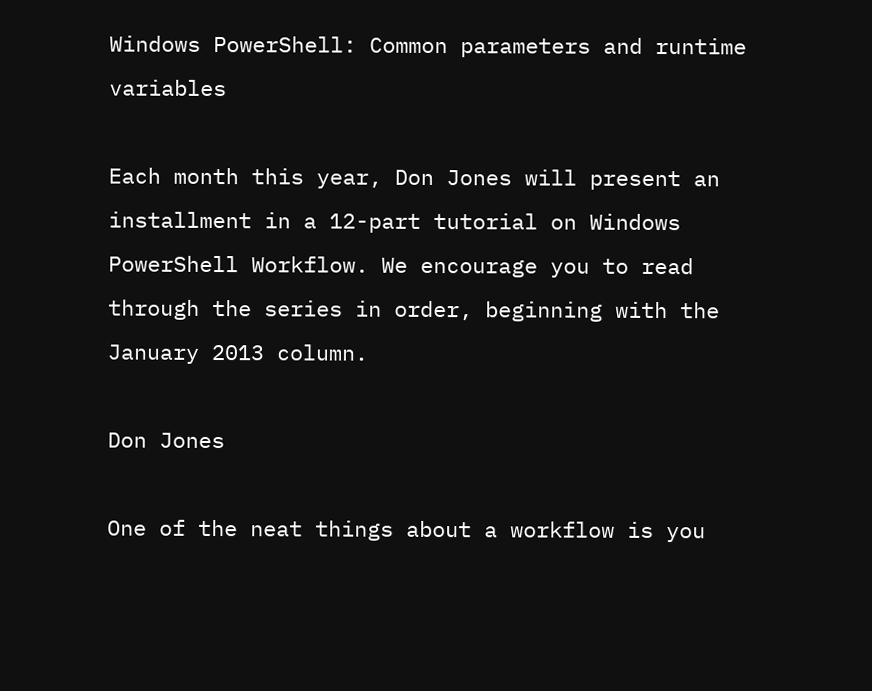Windows PowerShell: Common parameters and runtime variables

Each month this year, Don Jones will present an installment in a 12-part tutorial on Windows PowerShell Workflow. We encourage you to read through the series in order, beginning with the January 2013 column.

Don Jones

One of the neat things about a workflow is you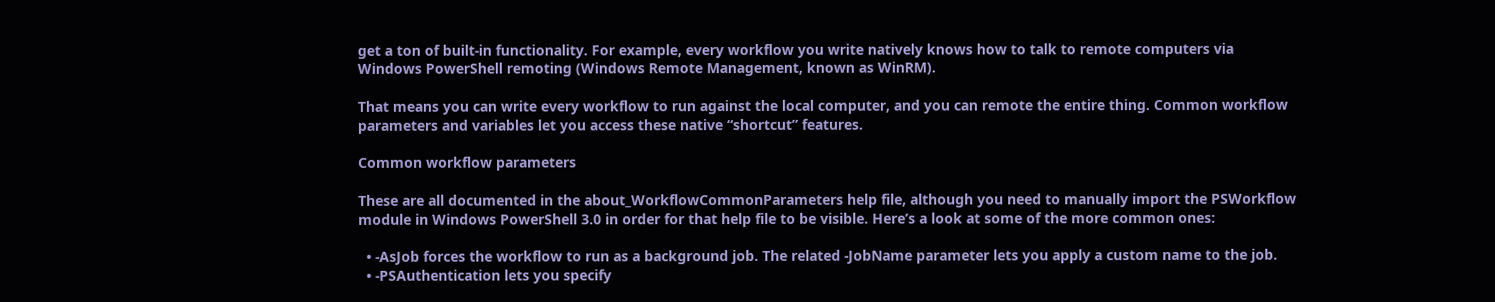get a ton of built-in functionality. For example, every workflow you write natively knows how to talk to remote computers via Windows PowerShell remoting (Windows Remote Management, known as WinRM).

That means you can write every workflow to run against the local computer, and you can remote the entire thing. Common workflow parameters and variables let you access these native “shortcut” features.

Common workflow parameters

These are all documented in the about_WorkflowCommonParameters help file, although you need to manually import the PSWorkflow module in Windows PowerShell 3.0 in order for that help file to be visible. Here’s a look at some of the more common ones:

  • -AsJob forces the workflow to run as a background job. The related -JobName parameter lets you apply a custom name to the job.
  • -PSAuthentication lets you specify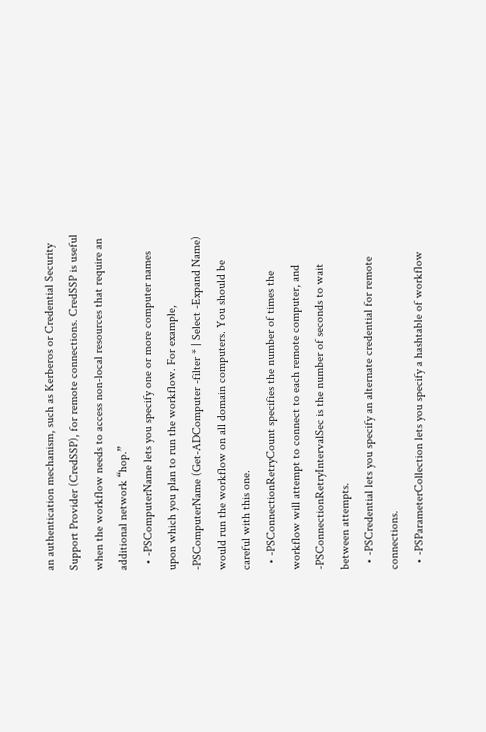an authentication mechanism, such as Kerberos or Credential Security Support Provider (CredSSP), for remote connections. CredSSP is useful when the workflow needs to access non-local resources that require an additional network “hop.”
  • -PSComputerName lets you specify one or more computer names upon which you plan to run the workflow. For example, -PSComputerName (Get-ADComputer -filter * | Select -Expand Name) would run the workflow on all domain computers. You should be careful with this one.
  • -PSConnectionRetryCount specifies the number of times the workflow will attempt to connect to each remote computer, and -PSConnectionRetryIntervalSec is the number of seconds to wait between attempts.
  • -PSCredential lets you specify an alternate credential for remote connections.
  • -PSParameterCollection lets you specify a hashtable of workflow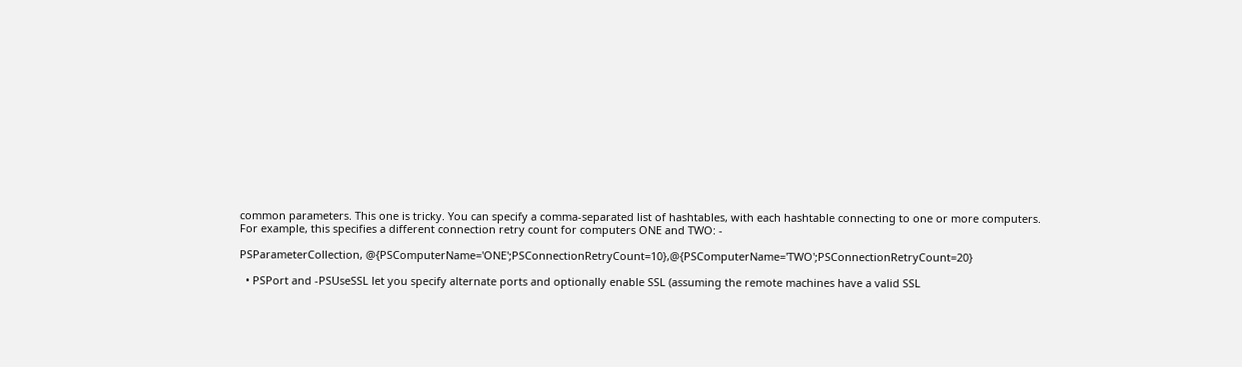common parameters. This one is tricky. You can specify a comma-separated list of hashtables, with each hashtable connecting to one or more computers. For example, this specifies a different connection retry count for computers ONE and TWO: -

PSParameterCollection, @{PSComputerName='ONE';PSConnectionRetryCount=10},@{PSComputerName='TWO';PSConnectionRetryCount=20}

  • PSPort and -PSUseSSL let you specify alternate ports and optionally enable SSL (assuming the remote machines have a valid SSL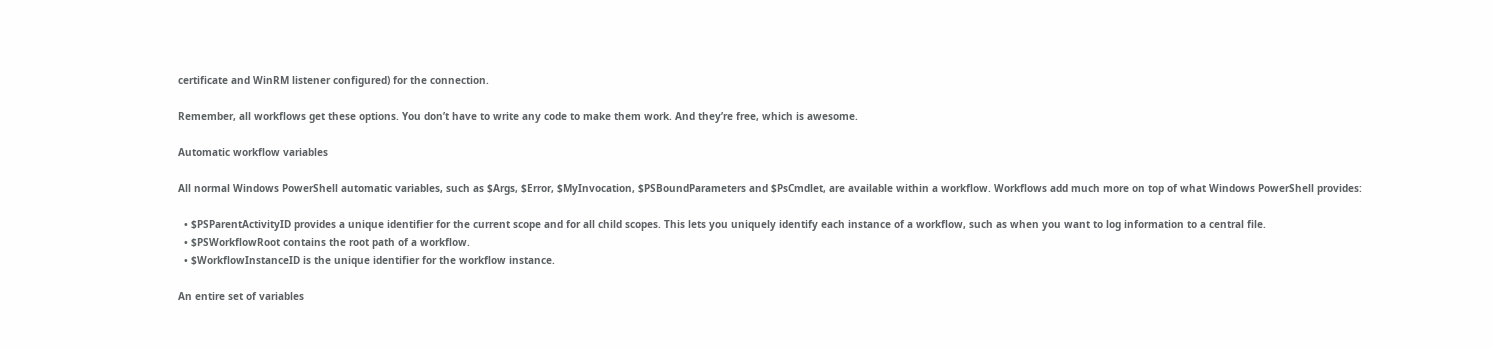certificate and WinRM listener configured) for the connection.

Remember, all workflows get these options. You don’t have to write any code to make them work. And they’re free, which is awesome.

Automatic workflow variables

All normal Windows PowerShell automatic variables, such as $Args, $Error, $MyInvocation, $PSBoundParameters and $PsCmdlet, are available within a workflow. Workflows add much more on top of what Windows PowerShell provides:

  • $PSParentActivityID provides a unique identifier for the current scope and for all child scopes. This lets you uniquely identify each instance of a workflow, such as when you want to log information to a central file.
  • $PSWorkflowRoot contains the root path of a workflow.
  • $WorkflowInstanceID is the unique identifier for the workflow instance.

An entire set of variables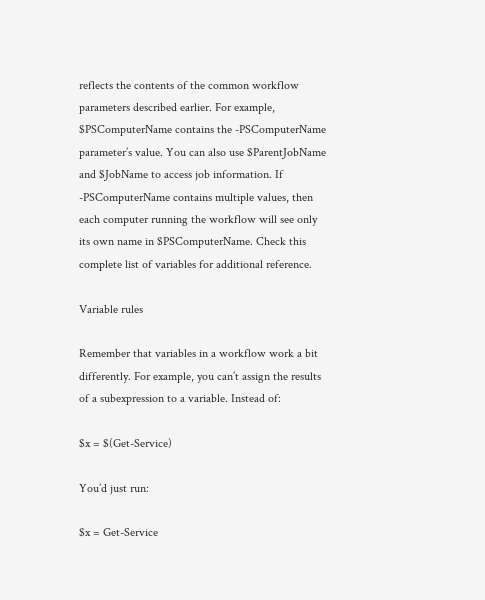reflects the contents of the common workflow parameters described earlier. For example, $PSComputerName contains the -PSComputerName parameter’s value. You can also use $ParentJobName and $JobName to access job information. If -PSComputerName contains multiple values, then each computer running the workflow will see only its own name in $PSComputerName. Check this complete list of variables for additional reference.

Variable rules

Remember that variables in a workflow work a bit differently. For example, you can’t assign the results of a subexpression to a variable. Instead of:

$x = $(Get-Service)

You’d just run:

$x = Get-Service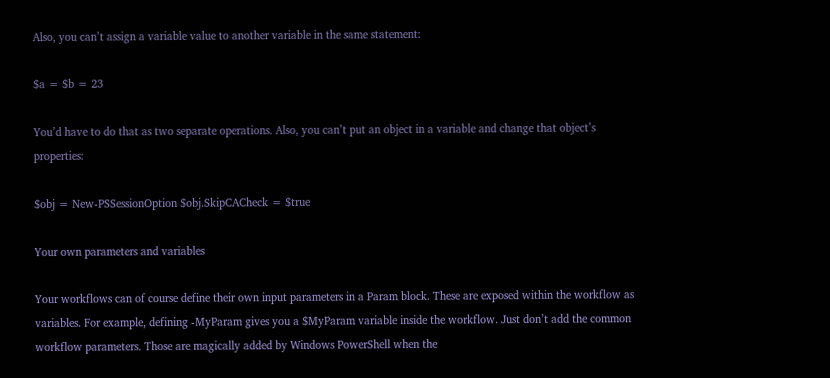Also, you can’t assign a variable value to another variable in the same statement:

$a = $b = 23

You’d have to do that as two separate operations. Also, you can’t put an object in a variable and change that object’s properties:

$obj = New-PSSessionOption $obj.SkipCACheck = $true

Your own parameters and variables

Your workflows can of course define their own input parameters in a Param block. These are exposed within the workflow as variables. For example, defining -MyParam gives you a $MyParam variable inside the workflow. Just don’t add the common workflow parameters. Those are magically added by Windows PowerShell when the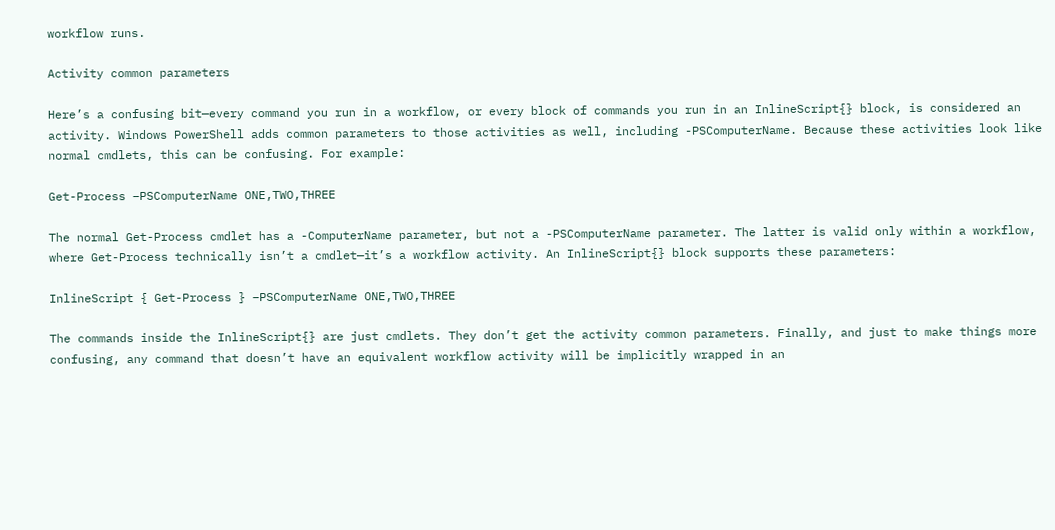workflow runs.

Activity common parameters

Here’s a confusing bit—every command you run in a workflow, or every block of commands you run in an InlineScript{} block, is considered an activity. Windows PowerShell adds common parameters to those activities as well, including -PSComputerName. Because these activities look like normal cmdlets, this can be confusing. For example:

Get-Process –PSComputerName ONE,TWO,THREE

The normal Get-Process cmdlet has a -ComputerName parameter, but not a -PSComputerName parameter. The latter is valid only within a workflow, where Get-Process technically isn’t a cmdlet—it’s a workflow activity. An InlineScript{} block supports these parameters:

InlineScript { Get-Process } –PSComputerName ONE,TWO,THREE

The commands inside the InlineScript{} are just cmdlets. They don’t get the activity common parameters. Finally, and just to make things more confusing, any command that doesn’t have an equivalent workflow activity will be implicitly wrapped in an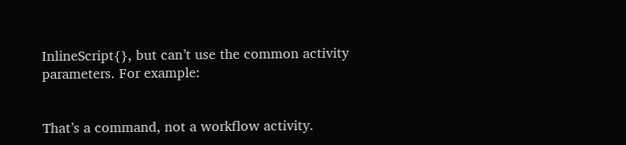InlineScript{}, but can’t use the common activity parameters. For example:


That’s a command, not a workflow activity.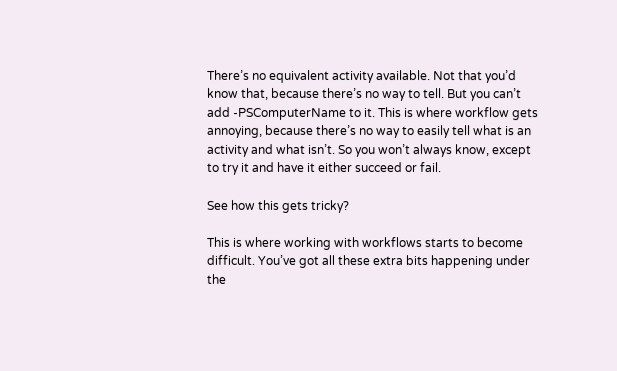There’s no equivalent activity available. Not that you’d know that, because there’s no way to tell. But you can’t add -PSComputerName to it. This is where workflow gets annoying, because there’s no way to easily tell what is an activity and what isn’t. So you won’t always know, except to try it and have it either succeed or fail.

See how this gets tricky?

This is where working with workflows starts to become difficult. You’ve got all these extra bits happening under the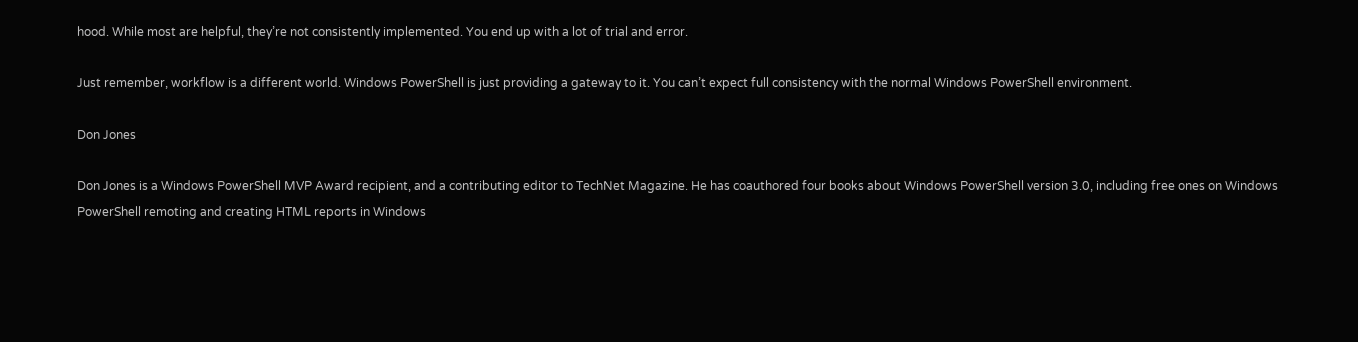hood. While most are helpful, they’re not consistently implemented. You end up with a lot of trial and error.

Just remember, workflow is a different world. Windows PowerShell is just providing a gateway to it. You can’t expect full consistency with the normal Windows PowerShell environment.

Don Jones

Don Jones is a Windows PowerShell MVP Award recipient, and a contributing editor to TechNet Magazine. He has coauthored four books about Windows PowerShell version 3.0, including free ones on Windows PowerShell remoting and creating HTML reports in Windows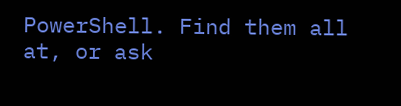PowerShell. Find them all at, or ask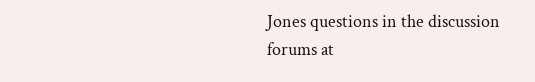Jones questions in the discussion forums at